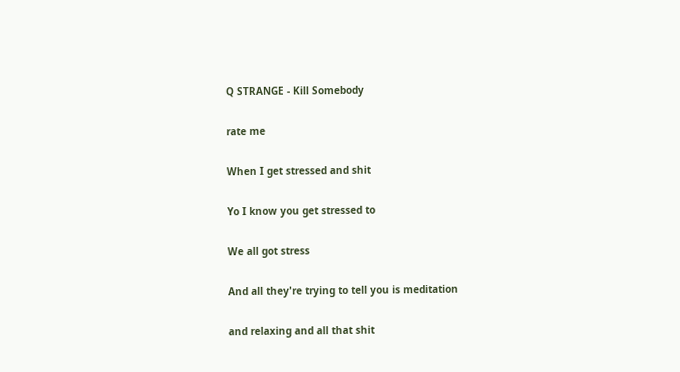Q STRANGE - Kill Somebody

rate me

When I get stressed and shit

Yo I know you get stressed to

We all got stress

And all they're trying to tell you is meditation

and relaxing and all that shit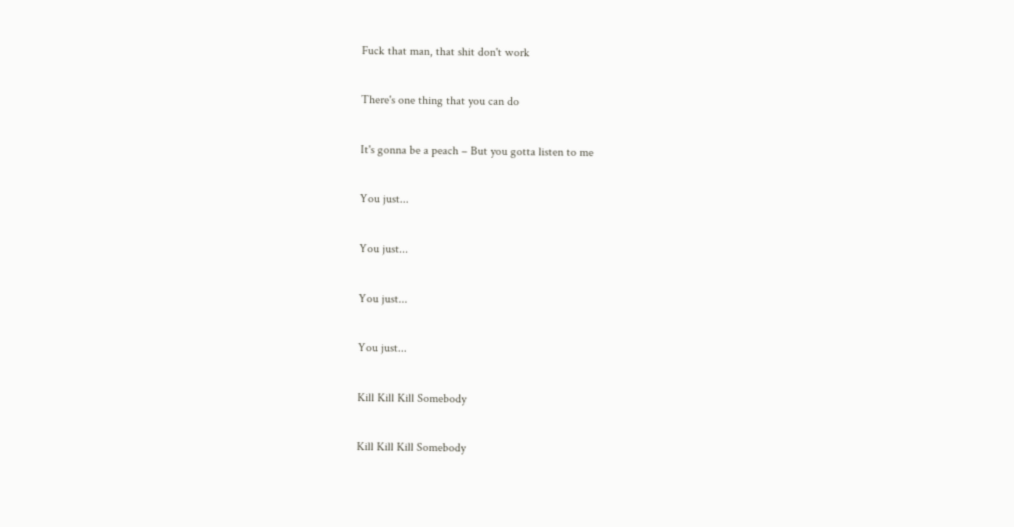Fuck that man, that shit don't work

There's one thing that you can do

It's gonna be a peach – But you gotta listen to me

You just...

You just...

You just...

You just...

Kill Kill Kill Somebody

Kill Kill Kill Somebody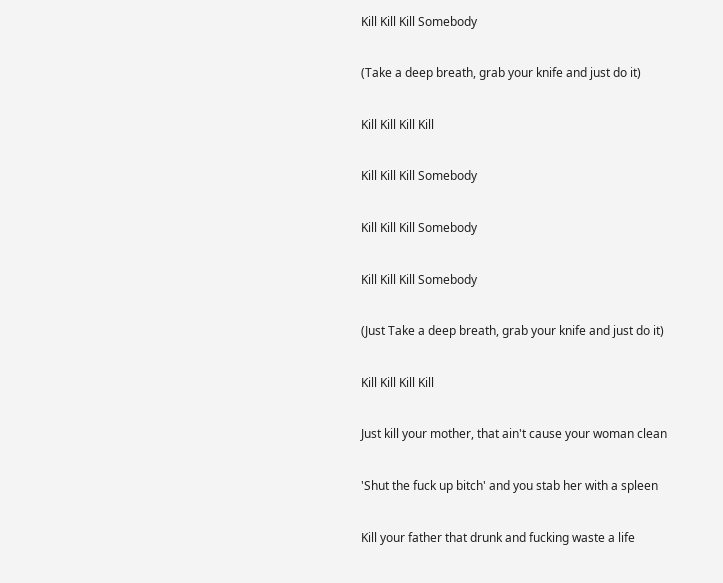Kill Kill Kill Somebody

(Take a deep breath, grab your knife and just do it)

Kill Kill Kill Kill

Kill Kill Kill Somebody

Kill Kill Kill Somebody

Kill Kill Kill Somebody

(Just Take a deep breath, grab your knife and just do it)

Kill Kill Kill Kill

Just kill your mother, that ain't cause your woman clean

'Shut the fuck up bitch' and you stab her with a spleen

Kill your father that drunk and fucking waste a life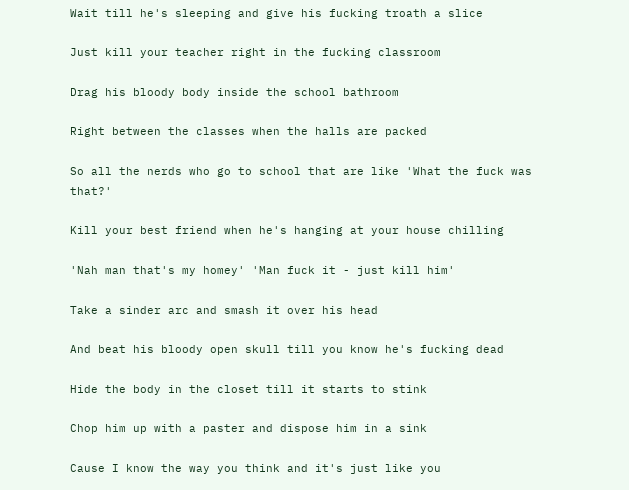Wait till he's sleeping and give his fucking troath a slice

Just kill your teacher right in the fucking classroom

Drag his bloody body inside the school bathroom

Right between the classes when the halls are packed

So all the nerds who go to school that are like 'What the fuck was that?'

Kill your best friend when he's hanging at your house chilling

'Nah man that's my homey' 'Man fuck it - just kill him'

Take a sinder arc and smash it over his head

And beat his bloody open skull till you know he's fucking dead

Hide the body in the closet till it starts to stink

Chop him up with a paster and dispose him in a sink

Cause I know the way you think and it's just like you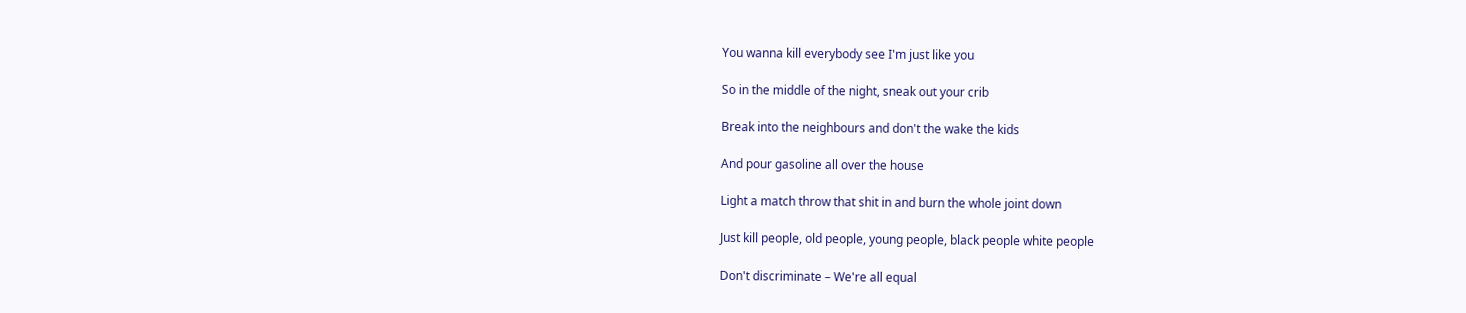You wanna kill everybody see I'm just like you

So in the middle of the night, sneak out your crib

Break into the neighbours and don't the wake the kids

And pour gasoline all over the house

Light a match throw that shit in and burn the whole joint down

Just kill people, old people, young people, black people white people

Don't discriminate – We're all equal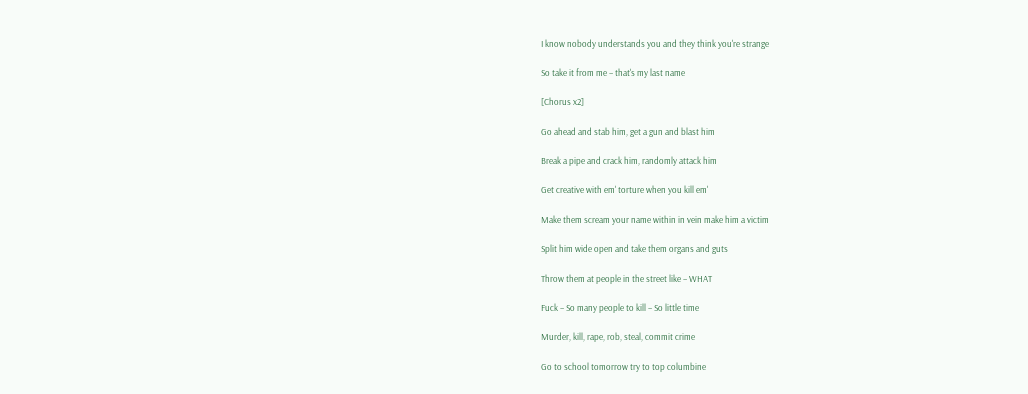I know nobody understands you and they think you're strange

So take it from me – that's my last name

[Chorus x2]

Go ahead and stab him, get a gun and blast him

Break a pipe and crack him, randomly attack him

Get creative with em' torture when you kill em'

Make them scream your name within in vein make him a victim

Split him wide open and take them organs and guts

Throw them at people in the street like – WHAT

Fuck – So many people to kill – So little time

Murder, kill, rape, rob, steal, commit crime

Go to school tomorrow try to top columbine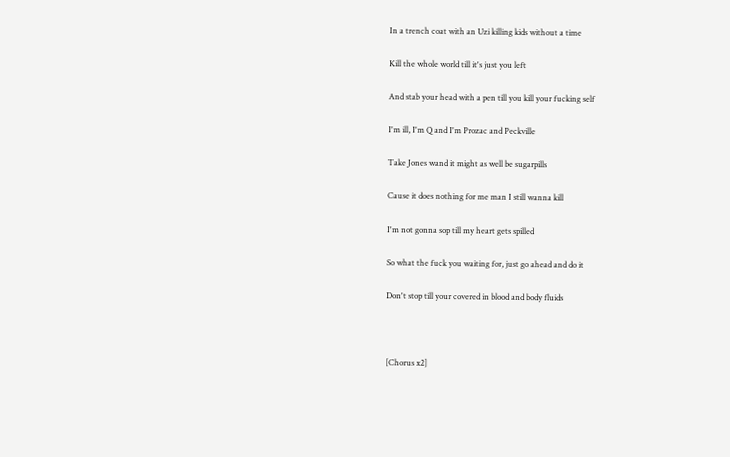In a trench coat with an Uzi killing kids without a time

Kill the whole world till it's just you left

And stab your head with a pen till you kill your fucking self

I'm ill, I'm Q and I'm Prozac and Peckville

Take Jones wand it might as well be sugarpills

Cause it does nothing for me man I still wanna kill

I'm not gonna sop till my heart gets spilled

So what the fuck you waiting for, just go ahead and do it

Don't stop till your covered in blood and body fluids



[Chorus x2]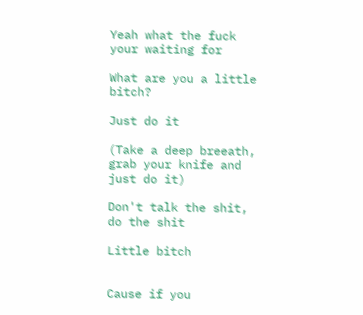Yeah what the fuck your waiting for

What are you a little bitch?

Just do it

(Take a deep breeath, grab your knife and just do it)

Don't talk the shit, do the shit

Little bitch


Cause if you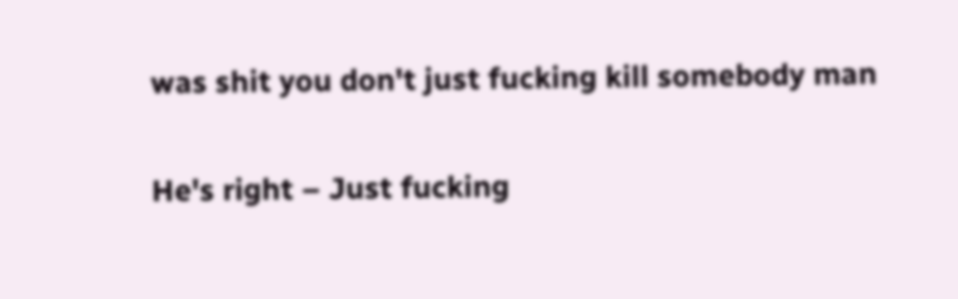was shit you don't just fucking kill somebody man

He's right – Just fucking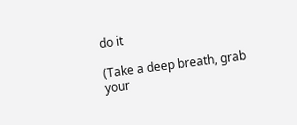do it

(Take a deep breath, grab your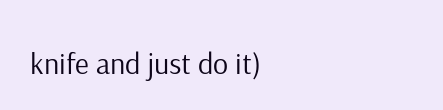knife and just do it)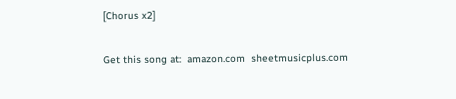[Chorus x2]

Get this song at:  amazon.com  sheetmusicplus.com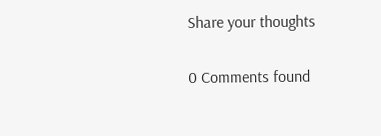Share your thoughts

0 Comments found